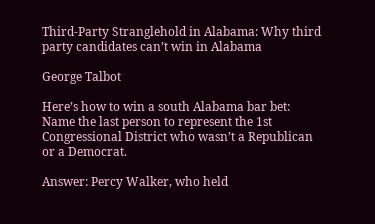Third-Party Stranglehold in Alabama: Why third party candidates can’t win in Alabama

George Talbot

Here’s how to win a south Alabama bar bet: Name the last person to represent the 1st Congressional District who wasn’t a Republican or a Democrat.

Answer: Percy Walker, who held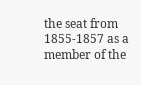the seat from 1855-1857 as a member of the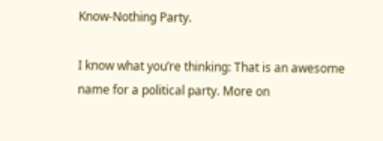Know-Nothing Party.

I know what you’re thinking: That is an awesome name for a political party. More on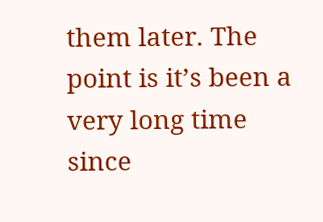them later. The point is it’s been a very long time since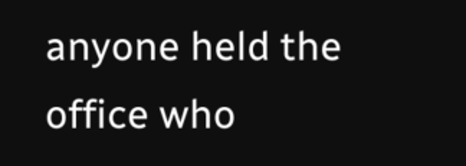anyone held the office who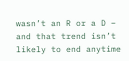wasn’t an R or a D – and that trend isn’t likely to end anytime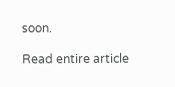soon.

Read entire article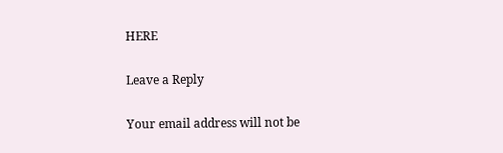HERE

Leave a Reply

Your email address will not be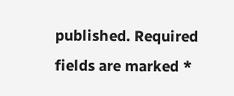published. Required fields are marked *